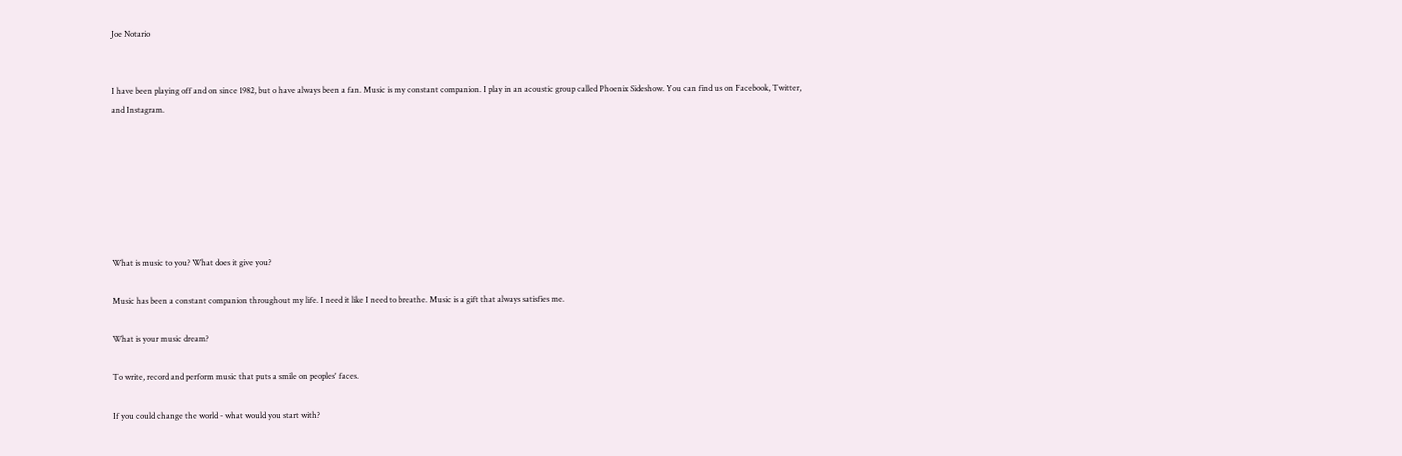Joe Notario


I have been playing off and on since 1982, but o have always been a fan. Music is my constant companion. I play in an acoustic group called Phoenix Sideshow. You can find us on Facebook, Twitter, and Instagram.







What is music to you? What does it give you?

Music has been a constant companion throughout my life. I need it like I need to breathe. Music is a gift that always satisfies me.

What is your music dream?

To write, record and perform music that puts a smile on peoples' faces.

If you could change the world - what would you start with?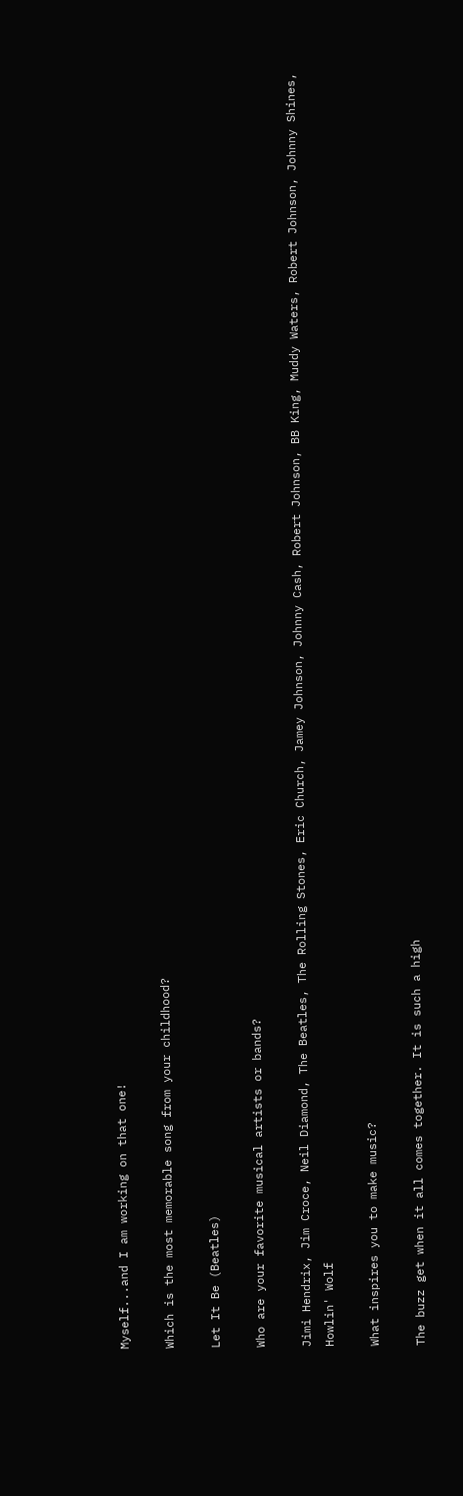Myself...and I am working on that one!

Which is the most memorable song from your childhood?

Let It Be (Beatles)

Who are your favorite musical artists or bands?

Jimi Hendrix, Jim Croce, Neil Diamond, The Beatles, The Rolling Stones, Eric Church, Jamey Johnson, Johnny Cash, Robert Johnson, BB King, Muddy Waters, Robert Johnson, Johnny Shines, Howlin' Wolf

What inspires you to make music?

The buzz get when it all comes together. It is such a high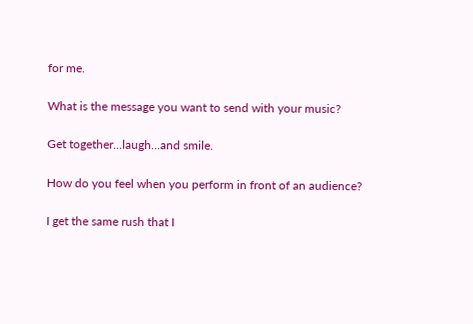for me.

What is the message you want to send with your music?

Get together...laugh...and smile.

How do you feel when you perform in front of an audience?

I get the same rush that I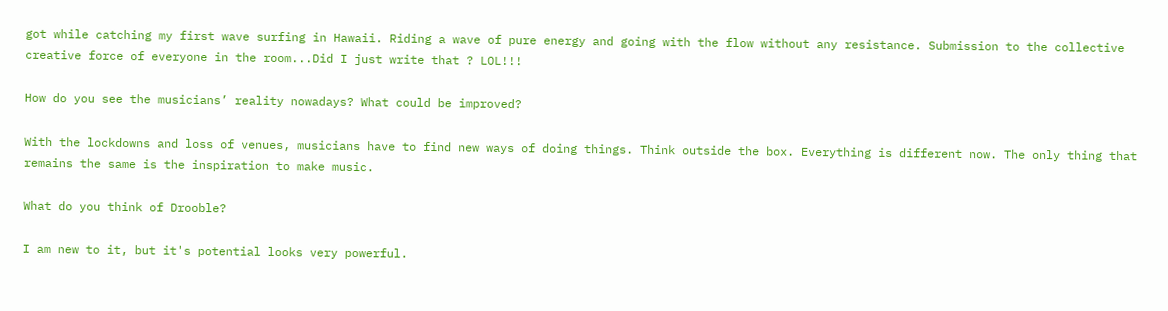got while catching my first wave surfing in Hawaii. Riding a wave of pure energy and going with the flow without any resistance. Submission to the collective creative force of everyone in the room...Did I just write that ? LOL!!!

How do you see the musicians’ reality nowadays? What could be improved?

With the lockdowns and loss of venues, musicians have to find new ways of doing things. Think outside the box. Everything is different now. The only thing that remains the same is the inspiration to make music.

What do you think of Drooble?

I am new to it, but it's potential looks very powerful.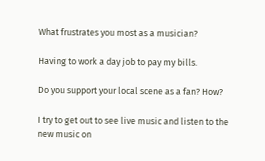What frustrates you most as a musician?

Having to work a day job to pay my bills.

Do you support your local scene as a fan? How?

I try to get out to see live music and listen to the new music on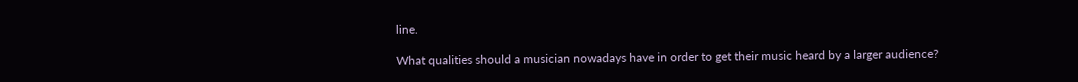line.

What qualities should a musician nowadays have in order to get their music heard by a larger audience?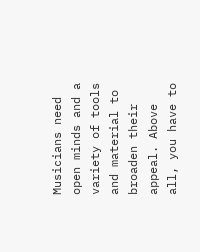Musicians need open minds and a variety of tools and material to broaden their appeal. Above all, you have to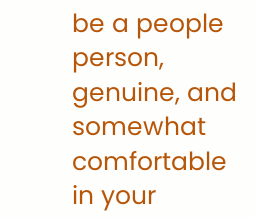be a people person, genuine, and somewhat comfortable in your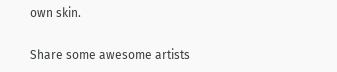own skin.

Share some awesome artists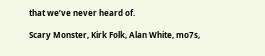that we’ve never heard of.

Scary Monster, Kirk Folk, Alan White, mo7s,